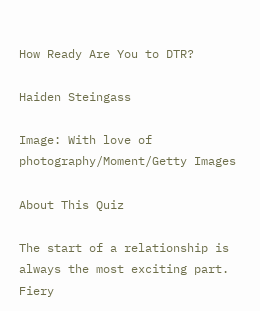How Ready Are You to DTR?

Haiden Steingass

Image: With love of photography/Moment/Getty Images

About This Quiz

The start of a relationship is always the most exciting part. Fiery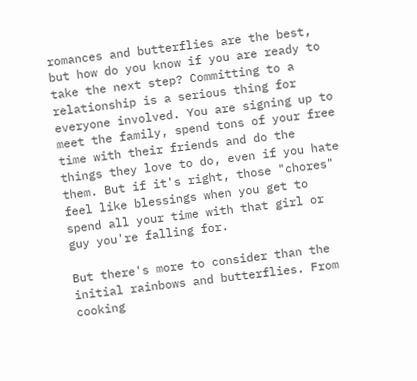romances and butterflies are the best, but how do you know if you are ready to take the next step? Committing to a relationship is a serious thing for everyone involved. You are signing up to meet the family, spend tons of your free time with their friends and do the things they love to do, even if you hate them. But if it's right, those "chores" feel like blessings when you get to spend all your time with that girl or guy you're falling for.

But there's more to consider than the initial rainbows and butterflies. From cooking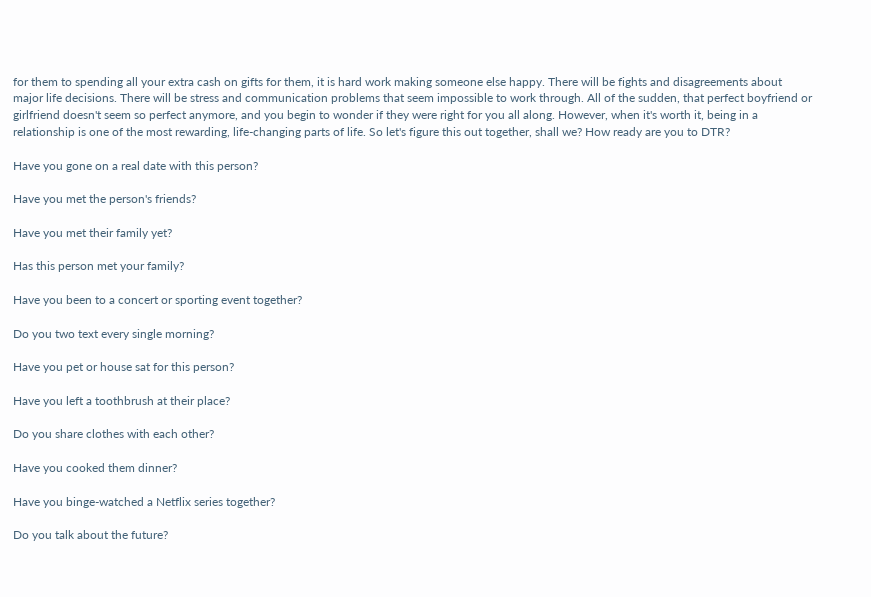for them to spending all your extra cash on gifts for them, it is hard work making someone else happy. There will be fights and disagreements about major life decisions. There will be stress and communication problems that seem impossible to work through. All of the sudden, that perfect boyfriend or girlfriend doesn't seem so perfect anymore, and you begin to wonder if they were right for you all along. However, when it's worth it, being in a relationship is one of the most rewarding, life-changing parts of life. So let's figure this out together, shall we? How ready are you to DTR?

Have you gone on a real date with this person?

Have you met the person's friends?

Have you met their family yet?

Has this person met your family?

Have you been to a concert or sporting event together?

Do you two text every single morning?

Have you pet or house sat for this person?

Have you left a toothbrush at their place?

Do you share clothes with each other?

Have you cooked them dinner?

Have you binge-watched a Netflix series together?

Do you talk about the future?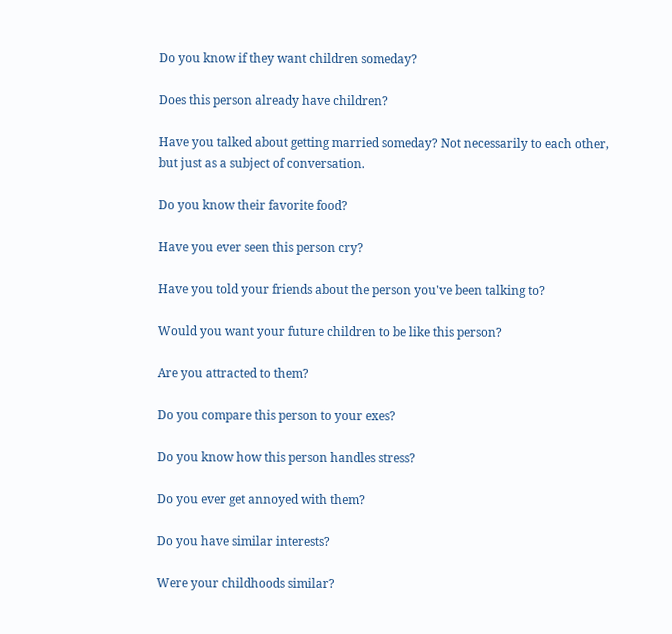Do you know if they want children someday?

Does this person already have children?

Have you talked about getting married someday? Not necessarily to each other, but just as a subject of conversation.

Do you know their favorite food?

Have you ever seen this person cry?

Have you told your friends about the person you've been talking to?

Would you want your future children to be like this person?

Are you attracted to them?

Do you compare this person to your exes?

Do you know how this person handles stress?

Do you ever get annoyed with them?

Do you have similar interests?

Were your childhoods similar?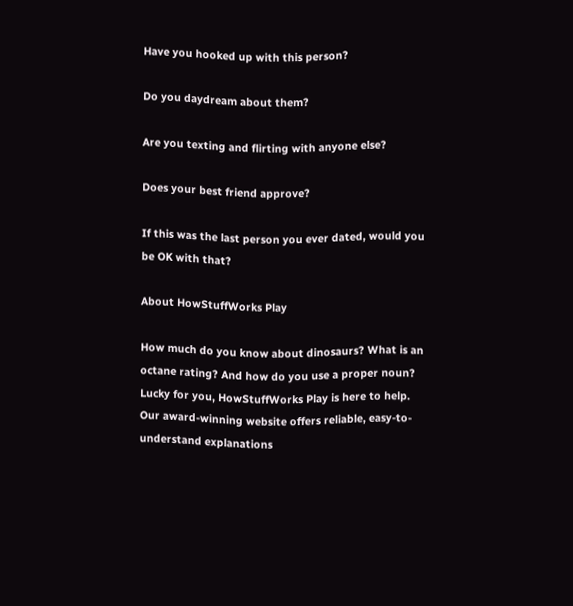Have you hooked up with this person?

Do you daydream about them?

Are you texting and flirting with anyone else?

Does your best friend approve?

If this was the last person you ever dated, would you be OK with that?

About HowStuffWorks Play

How much do you know about dinosaurs? What is an octane rating? And how do you use a proper noun? Lucky for you, HowStuffWorks Play is here to help. Our award-winning website offers reliable, easy-to-understand explanations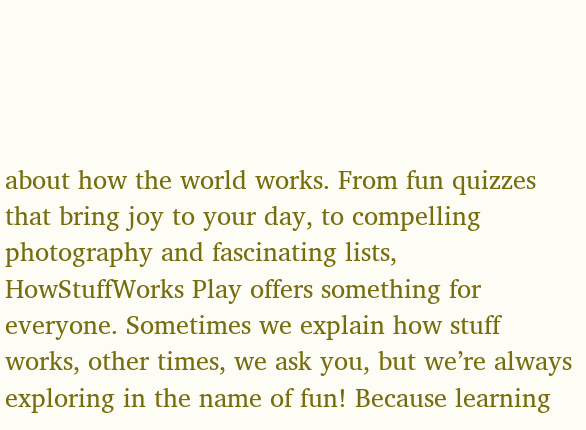about how the world works. From fun quizzes that bring joy to your day, to compelling photography and fascinating lists, HowStuffWorks Play offers something for everyone. Sometimes we explain how stuff works, other times, we ask you, but we’re always exploring in the name of fun! Because learning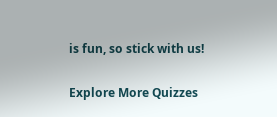is fun, so stick with us!

Explore More Quizzes